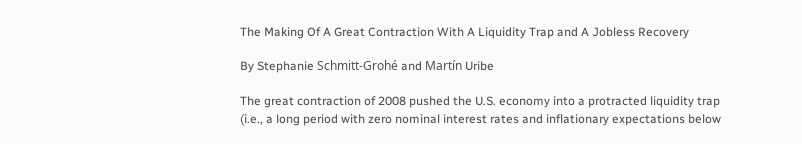The Making Of A Great Contraction With A Liquidity Trap and A Jobless Recovery

By Stephanie Schmitt-Grohé and Martín Uribe

The great contraction of 2008 pushed the U.S. economy into a protracted liquidity trap (i.e., a long period with zero nominal interest rates and inflationary expectations below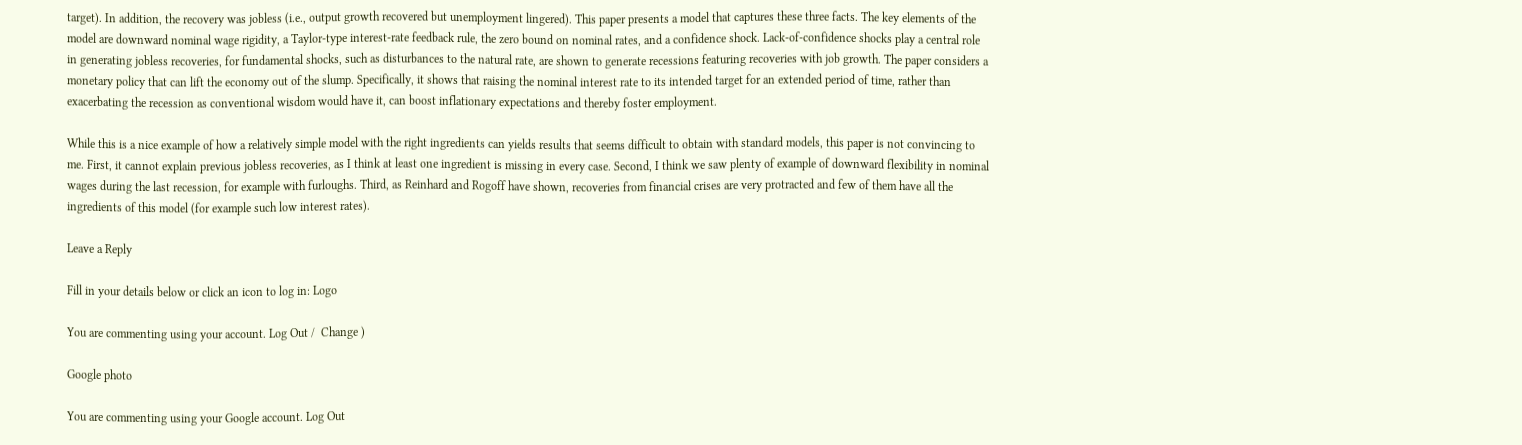target). In addition, the recovery was jobless (i.e., output growth recovered but unemployment lingered). This paper presents a model that captures these three facts. The key elements of the model are downward nominal wage rigidity, a Taylor-type interest-rate feedback rule, the zero bound on nominal rates, and a confidence shock. Lack-of-confidence shocks play a central role in generating jobless recoveries, for fundamental shocks, such as disturbances to the natural rate, are shown to generate recessions featuring recoveries with job growth. The paper considers a monetary policy that can lift the economy out of the slump. Specifically, it shows that raising the nominal interest rate to its intended target for an extended period of time, rather than exacerbating the recession as conventional wisdom would have it, can boost inflationary expectations and thereby foster employment.

While this is a nice example of how a relatively simple model with the right ingredients can yields results that seems difficult to obtain with standard models, this paper is not convincing to me. First, it cannot explain previous jobless recoveries, as I think at least one ingredient is missing in every case. Second, I think we saw plenty of example of downward flexibility in nominal wages during the last recession, for example with furloughs. Third, as Reinhard and Rogoff have shown, recoveries from financial crises are very protracted and few of them have all the ingredients of this model (for example such low interest rates).

Leave a Reply

Fill in your details below or click an icon to log in: Logo

You are commenting using your account. Log Out /  Change )

Google photo

You are commenting using your Google account. Log Out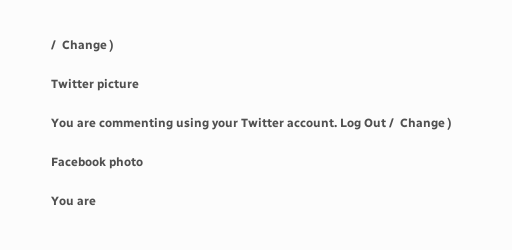/  Change )

Twitter picture

You are commenting using your Twitter account. Log Out /  Change )

Facebook photo

You are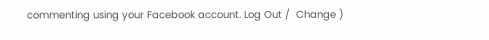commenting using your Facebook account. Log Out /  Change )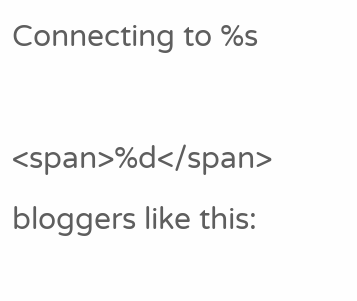Connecting to %s

<span>%d</span> bloggers like this: